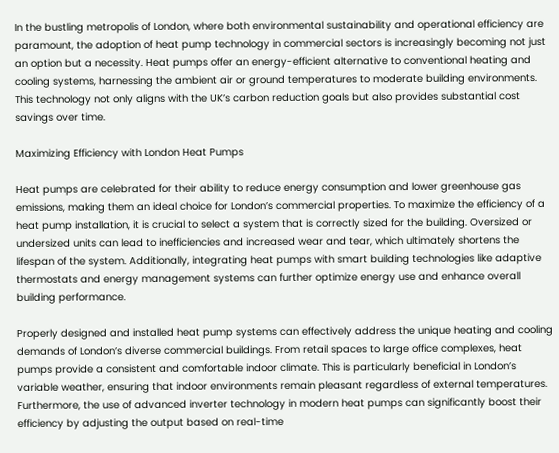In the bustling metropolis of London, where both environmental sustainability and operational efficiency are paramount, the adoption of heat pump technology in commercial sectors is increasingly becoming not just an option but a necessity. Heat pumps offer an energy-efficient alternative to conventional heating and cooling systems, harnessing the ambient air or ground temperatures to moderate building environments. This technology not only aligns with the UK’s carbon reduction goals but also provides substantial cost savings over time.

Maximizing Efficiency with London Heat Pumps

Heat pumps are celebrated for their ability to reduce energy consumption and lower greenhouse gas emissions, making them an ideal choice for London’s commercial properties. To maximize the efficiency of a heat pump installation, it is crucial to select a system that is correctly sized for the building. Oversized or undersized units can lead to inefficiencies and increased wear and tear, which ultimately shortens the lifespan of the system. Additionally, integrating heat pumps with smart building technologies like adaptive thermostats and energy management systems can further optimize energy use and enhance overall building performance.

Properly designed and installed heat pump systems can effectively address the unique heating and cooling demands of London’s diverse commercial buildings. From retail spaces to large office complexes, heat pumps provide a consistent and comfortable indoor climate. This is particularly beneficial in London’s variable weather, ensuring that indoor environments remain pleasant regardless of external temperatures. Furthermore, the use of advanced inverter technology in modern heat pumps can significantly boost their efficiency by adjusting the output based on real-time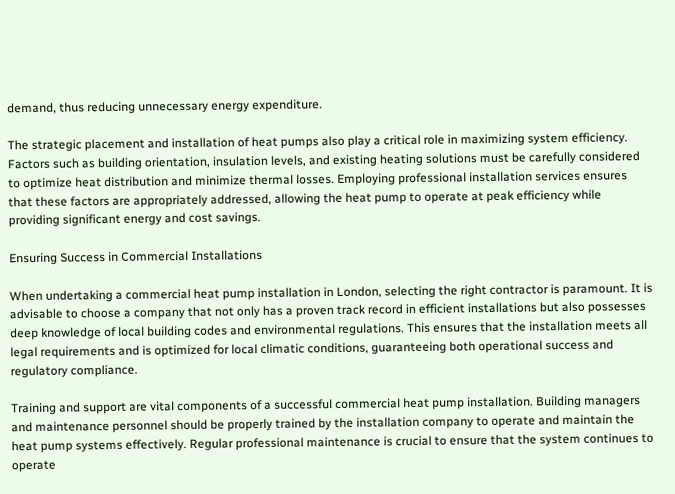demand, thus reducing unnecessary energy expenditure.

The strategic placement and installation of heat pumps also play a critical role in maximizing system efficiency. Factors such as building orientation, insulation levels, and existing heating solutions must be carefully considered to optimize heat distribution and minimize thermal losses. Employing professional installation services ensures that these factors are appropriately addressed, allowing the heat pump to operate at peak efficiency while providing significant energy and cost savings.

Ensuring Success in Commercial Installations

When undertaking a commercial heat pump installation in London, selecting the right contractor is paramount. It is advisable to choose a company that not only has a proven track record in efficient installations but also possesses deep knowledge of local building codes and environmental regulations. This ensures that the installation meets all legal requirements and is optimized for local climatic conditions, guaranteeing both operational success and regulatory compliance.

Training and support are vital components of a successful commercial heat pump installation. Building managers and maintenance personnel should be properly trained by the installation company to operate and maintain the heat pump systems effectively. Regular professional maintenance is crucial to ensure that the system continues to operate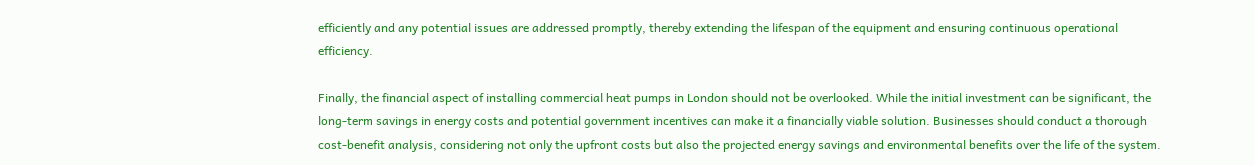efficiently and any potential issues are addressed promptly, thereby extending the lifespan of the equipment and ensuring continuous operational efficiency.

Finally, the financial aspect of installing commercial heat pumps in London should not be overlooked. While the initial investment can be significant, the long-term savings in energy costs and potential government incentives can make it a financially viable solution. Businesses should conduct a thorough cost-benefit analysis, considering not only the upfront costs but also the projected energy savings and environmental benefits over the life of the system.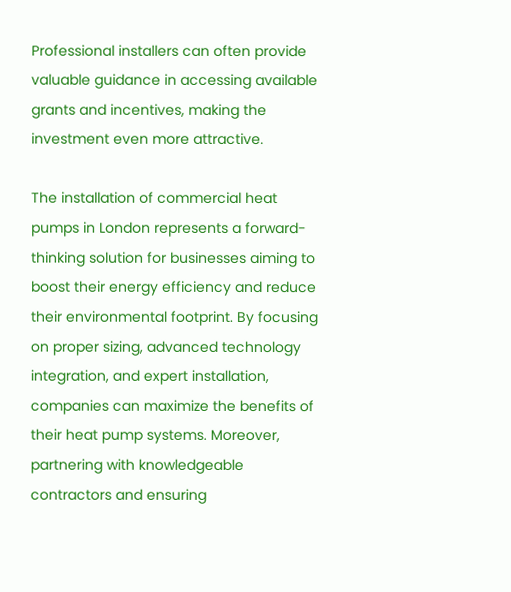Professional installers can often provide valuable guidance in accessing available grants and incentives, making the investment even more attractive.

The installation of commercial heat pumps in London represents a forward-thinking solution for businesses aiming to boost their energy efficiency and reduce their environmental footprint. By focusing on proper sizing, advanced technology integration, and expert installation, companies can maximize the benefits of their heat pump systems. Moreover, partnering with knowledgeable contractors and ensuring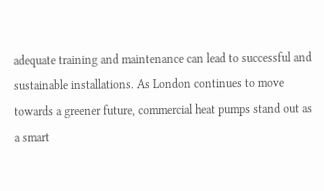adequate training and maintenance can lead to successful and sustainable installations. As London continues to move towards a greener future, commercial heat pumps stand out as a smart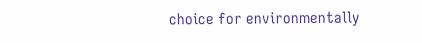choice for environmentally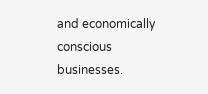and economically conscious businesses.